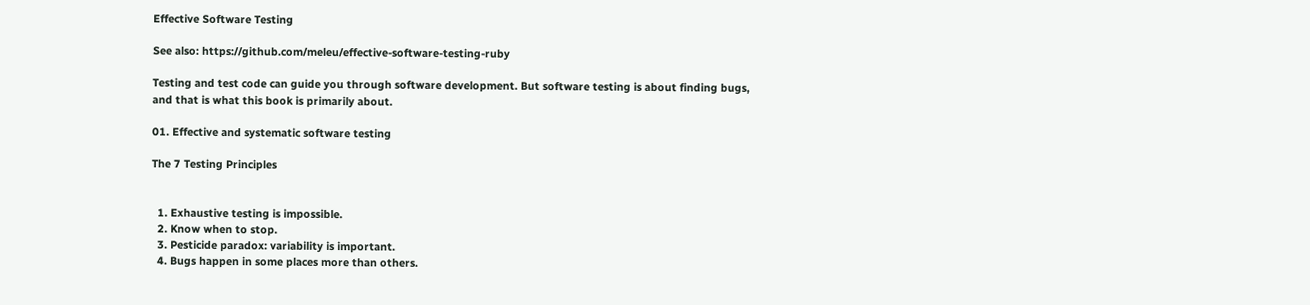Effective Software Testing

See also: https://github.com/meleu/effective-software-testing-ruby

Testing and test code can guide you through software development. But software testing is about finding bugs, and that is what this book is primarily about.

01. Effective and systematic software testing

The 7 Testing Principles


  1. Exhaustive testing is impossible.
  2. Know when to stop.
  3. Pesticide paradox: variability is important.
  4. Bugs happen in some places more than others.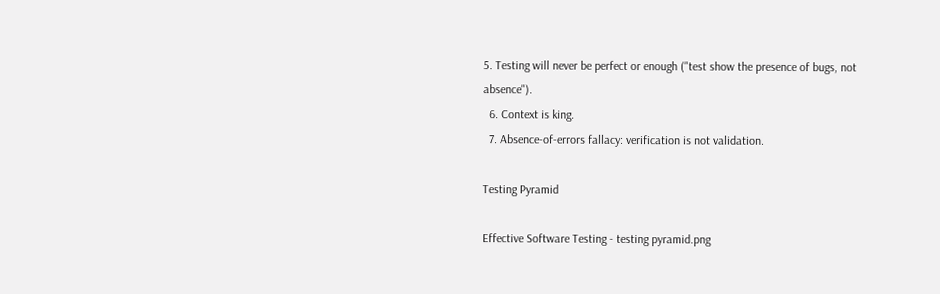5. Testing will never be perfect or enough ("test show the presence of bugs, not absence").
  6. Context is king.
  7. Absence-of-errors fallacy: verification is not validation.

Testing Pyramid

Effective Software Testing - testing pyramid.png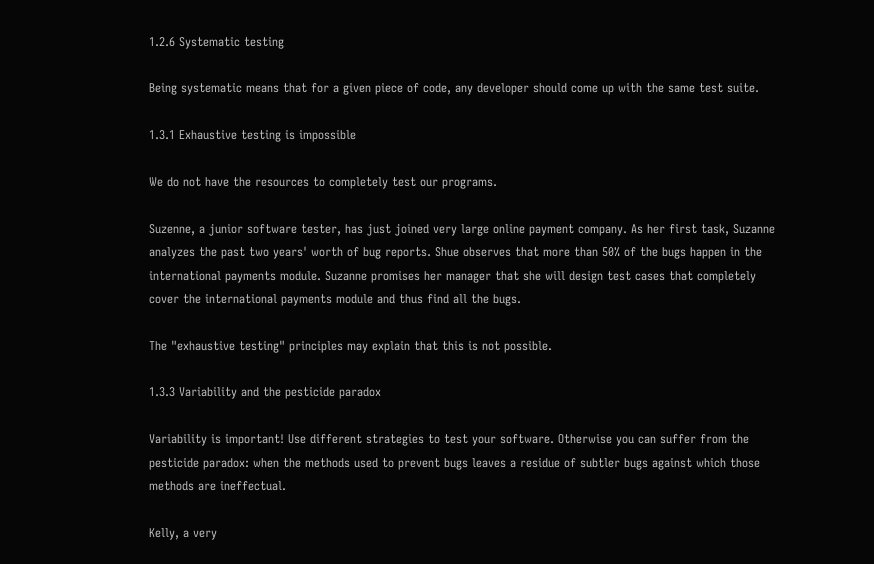1.2.6 Systematic testing

Being systematic means that for a given piece of code, any developer should come up with the same test suite.

1.3.1 Exhaustive testing is impossible

We do not have the resources to completely test our programs.

Suzenne, a junior software tester, has just joined very large online payment company. As her first task, Suzanne analyzes the past two years' worth of bug reports. Shue observes that more than 50% of the bugs happen in the international payments module. Suzanne promises her manager that she will design test cases that completely cover the international payments module and thus find all the bugs.

The "exhaustive testing" principles may explain that this is not possible.

1.3.3 Variability and the pesticide paradox

Variability is important! Use different strategies to test your software. Otherwise you can suffer from the pesticide paradox: when the methods used to prevent bugs leaves a residue of subtler bugs against which those methods are ineffectual.

Kelly, a very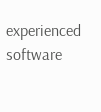experienced software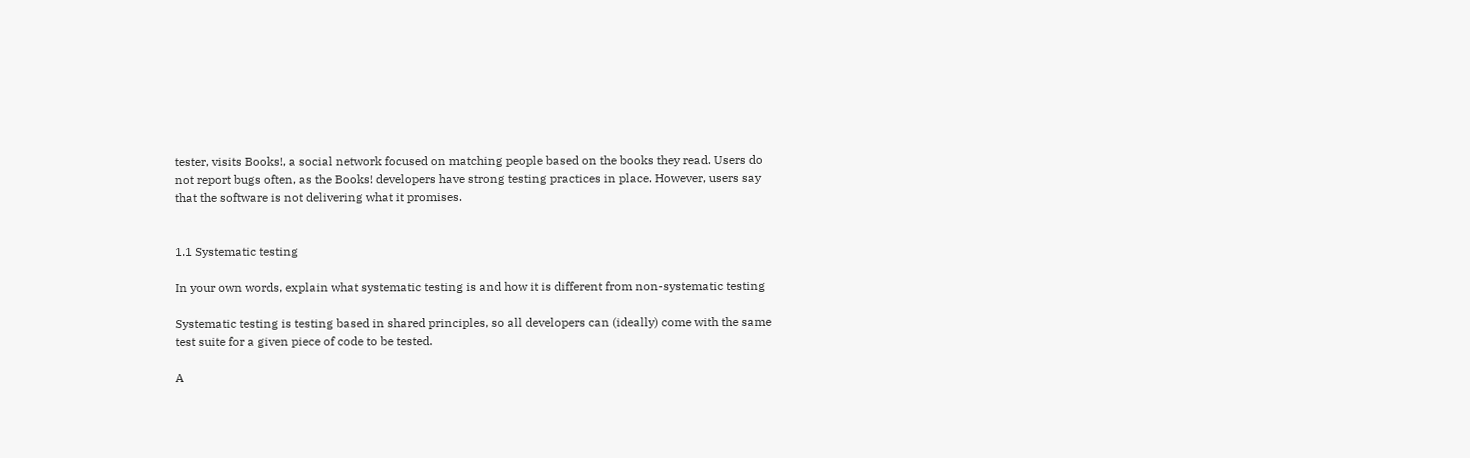tester, visits Books!, a social network focused on matching people based on the books they read. Users do not report bugs often, as the Books! developers have strong testing practices in place. However, users say that the software is not delivering what it promises.


1.1 Systematic testing

In your own words, explain what systematic testing is and how it is different from non-systematic testing

Systematic testing is testing based in shared principles, so all developers can (ideally) come with the same test suite for a given piece of code to be tested.

A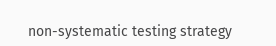non-systematic testing strategy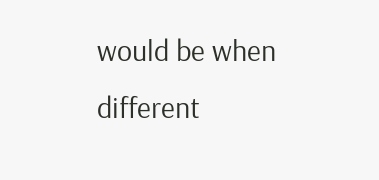would be when different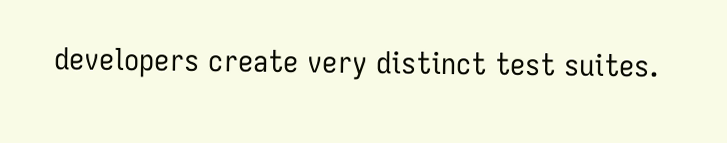developers create very distinct test suites.